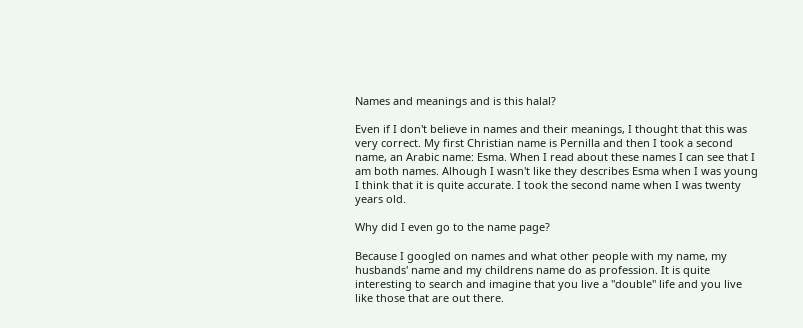Names and meanings and is this halal?

Even if I don't believe in names and their meanings, I thought that this was very correct. My first Christian name is Pernilla and then I took a second name, an Arabic name: Esma. When I read about these names I can see that I am both names. Alhough I wasn't like they describes Esma when I was young I think that it is quite accurate. I took the second name when I was twenty years old.

Why did I even go to the name page?

Because I googled on names and what other people with my name, my husbands' name and my childrens name do as profession. It is quite interesting to search and imagine that you live a "double" life and you live like those that are out there.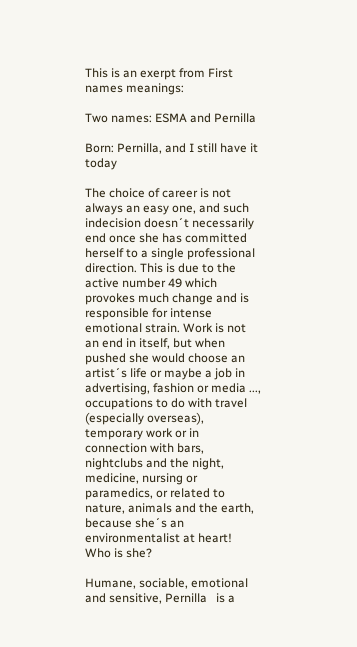This is an exerpt from First names meanings:

Two names: ESMA and Pernilla

Born: Pernilla, and I still have it today

The choice of career is not always an easy one, and such indecision doesn´t necessarily end once she has committed herself to a single professional direction. This is due to the active number 49 which provokes much change and is responsible for intense emotional strain. Work is not an end in itself, but when pushed she would choose an artist´s life or maybe a job in advertising, fashion or media ..., occupations to do with travel (especially overseas), temporary work or in connection with bars, nightclubs and the night, medicine, nursing or paramedics, or related to nature, animals and the earth, because she´s an environmentalist at heart!
Who is she?

Humane, sociable, emotional and sensitive, Pernilla   is a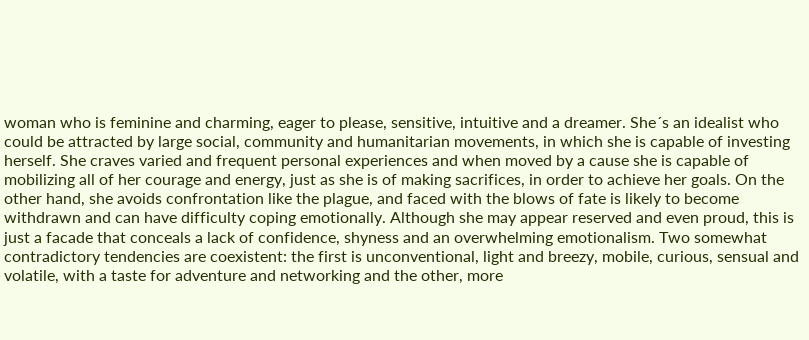woman who is feminine and charming, eager to please, sensitive, intuitive and a dreamer. She´s an idealist who could be attracted by large social, community and humanitarian movements, in which she is capable of investing herself. She craves varied and frequent personal experiences and when moved by a cause she is capable of mobilizing all of her courage and energy, just as she is of making sacrifices, in order to achieve her goals. On the other hand, she avoids confrontation like the plague, and faced with the blows of fate is likely to become withdrawn and can have difficulty coping emotionally. Although she may appear reserved and even proud, this is just a facade that conceals a lack of confidence, shyness and an overwhelming emotionalism. Two somewhat contradictory tendencies are coexistent: the first is unconventional, light and breezy, mobile, curious, sensual and volatile, with a taste for adventure and networking and the other, more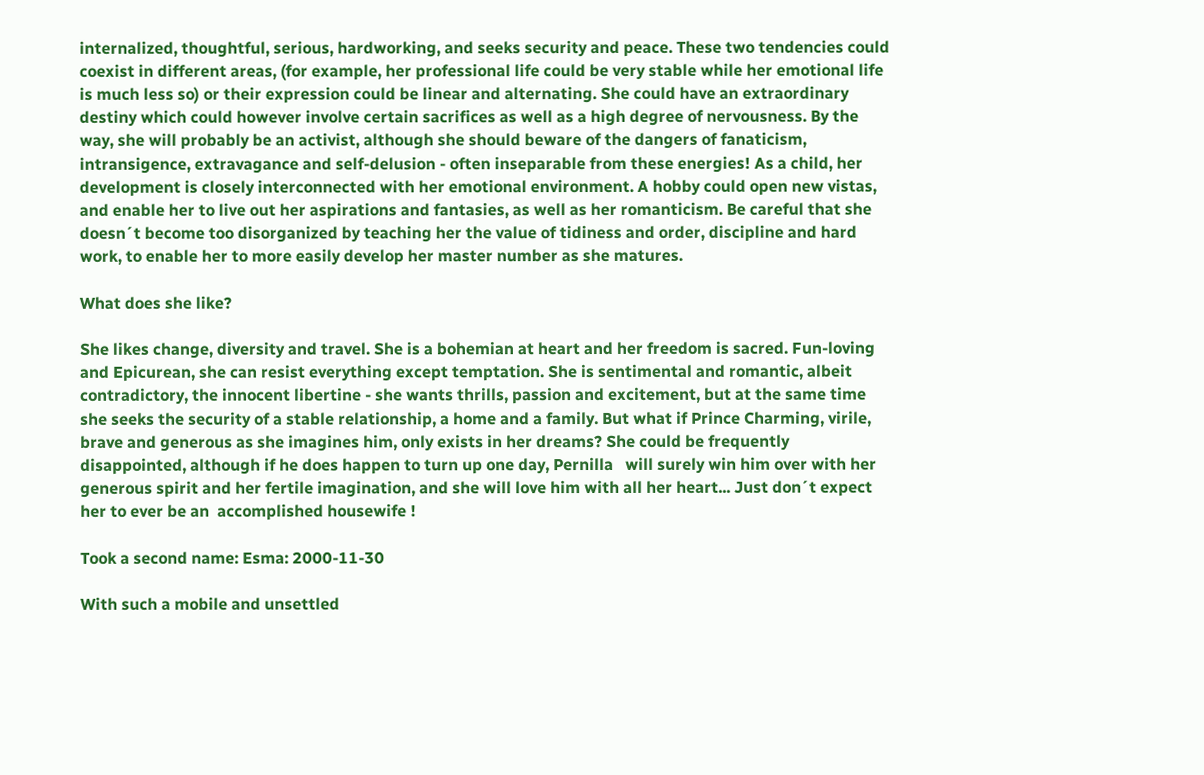internalized, thoughtful, serious, hardworking, and seeks security and peace. These two tendencies could coexist in different areas, (for example, her professional life could be very stable while her emotional life is much less so) or their expression could be linear and alternating. She could have an extraordinary destiny which could however involve certain sacrifices as well as a high degree of nervousness. By the way, she will probably be an activist, although she should beware of the dangers of fanaticism, intransigence, extravagance and self-delusion - often inseparable from these energies! As a child, her development is closely interconnected with her emotional environment. A hobby could open new vistas, and enable her to live out her aspirations and fantasies, as well as her romanticism. Be careful that she doesn´t become too disorganized by teaching her the value of tidiness and order, discipline and hard work, to enable her to more easily develop her master number as she matures.

What does she like?

She likes change, diversity and travel. She is a bohemian at heart and her freedom is sacred. Fun-loving and Epicurean, she can resist everything except temptation. She is sentimental and romantic, albeit contradictory, the innocent libertine - she wants thrills, passion and excitement, but at the same time she seeks the security of a stable relationship, a home and a family. But what if Prince Charming, virile, brave and generous as she imagines him, only exists in her dreams? She could be frequently disappointed, although if he does happen to turn up one day, Pernilla   will surely win him over with her generous spirit and her fertile imagination, and she will love him with all her heart... Just don´t expect her to ever be an  accomplished housewife !

Took a second name: Esma: 2000-11-30

With such a mobile and unsettled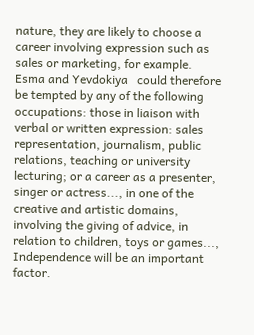nature, they are likely to choose a career involving expression such as sales or marketing, for example. Esma and Yevdokiya   could therefore be tempted by any of the following occupations: those in liaison with verbal or written expression: sales representation, journalism, public relations, teaching or university lecturing; or a career as a presenter, singer or actress..., in one of the creative and artistic domains, involving the giving of advice, in relation to children, toys or games..., Independence will be an important factor.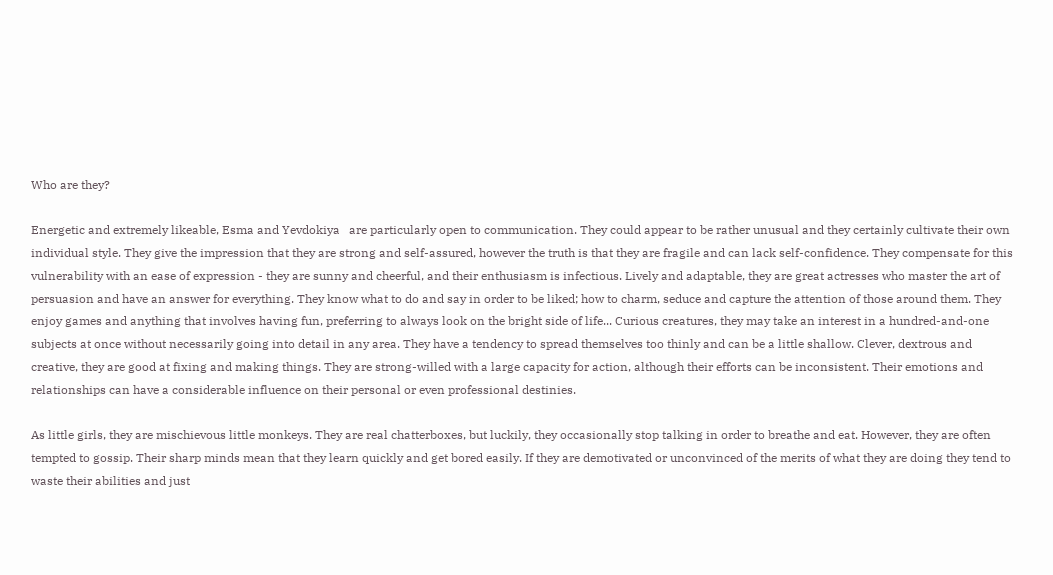Who are they?

Energetic and extremely likeable, Esma and Yevdokiya   are particularly open to communication. They could appear to be rather unusual and they certainly cultivate their own individual style. They give the impression that they are strong and self-assured, however the truth is that they are fragile and can lack self-confidence. They compensate for this vulnerability with an ease of expression - they are sunny and cheerful, and their enthusiasm is infectious. Lively and adaptable, they are great actresses who master the art of persuasion and have an answer for everything. They know what to do and say in order to be liked; how to charm, seduce and capture the attention of those around them. They enjoy games and anything that involves having fun, preferring to always look on the bright side of life... Curious creatures, they may take an interest in a hundred-and-one subjects at once without necessarily going into detail in any area. They have a tendency to spread themselves too thinly and can be a little shallow. Clever, dextrous and creative, they are good at fixing and making things. They are strong-willed with a large capacity for action, although their efforts can be inconsistent. Their emotions and relationships can have a considerable influence on their personal or even professional destinies.

As little girls, they are mischievous little monkeys. They are real chatterboxes, but luckily, they occasionally stop talking in order to breathe and eat. However, they are often tempted to gossip. Their sharp minds mean that they learn quickly and get bored easily. If they are demotivated or unconvinced of the merits of what they are doing they tend to waste their abilities and just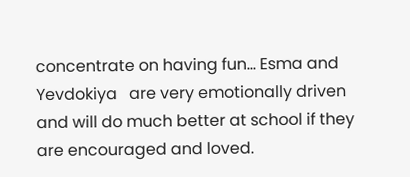concentrate on having fun... Esma and Yevdokiya   are very emotionally driven and will do much better at school if they are encouraged and loved.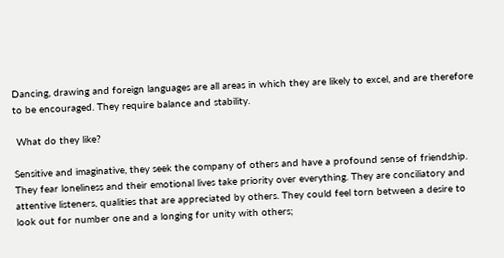Dancing, drawing and foreign languages are all areas in which they are likely to excel, and are therefore to be encouraged. They require balance and stability.

 What do they like?

Sensitive and imaginative, they seek the company of others and have a profound sense of friendship. They fear loneliness and their emotional lives take priority over everything. They are conciliatory and attentive listeners, qualities that are appreciated by others. They could feel torn between a desire to look out for number one and a longing for unity with others;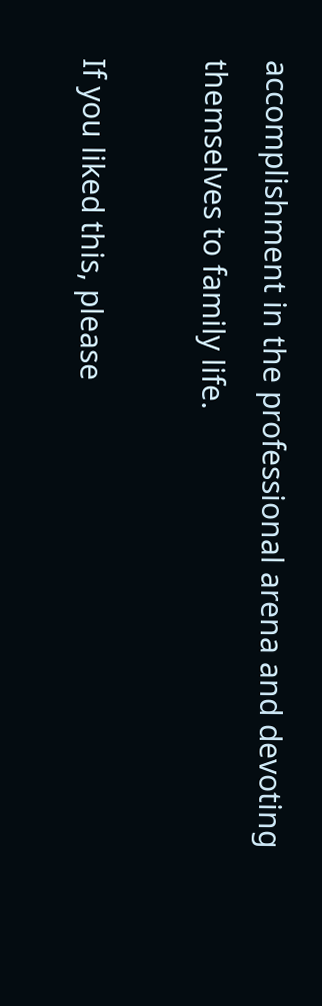accomplishment in the professional arena and devoting themselves to family life.

If you liked this, please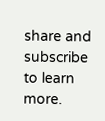share and subscribe to learn more.